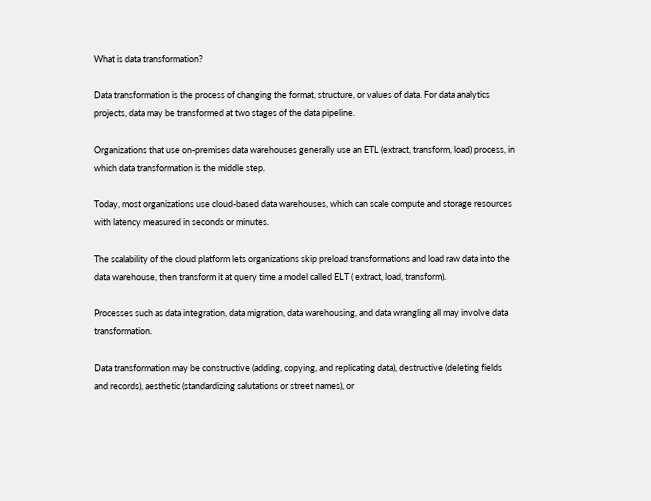What is data transformation?

Data transformation is the process of changing the format, structure, or values of data. For data analytics projects, data may be transformed at two stages of the data pipeline.

Organizations that use on-premises data warehouses generally use an ETL (extract, transform, load) process, in which data transformation is the middle step.

Today, most organizations use cloud-based data warehouses, which can scale compute and storage resources with latency measured in seconds or minutes.

The scalability of the cloud platform lets organizations skip preload transformations and load raw data into the data warehouse, then transform it at query time a model called ELT ( extract, load, transform).

Processes such as data integration, data migration, data warehousing, and data wrangling all may involve data transformation.

Data transformation may be constructive (adding, copying, and replicating data), destructive (deleting fields and records), aesthetic (standardizing salutations or street names), or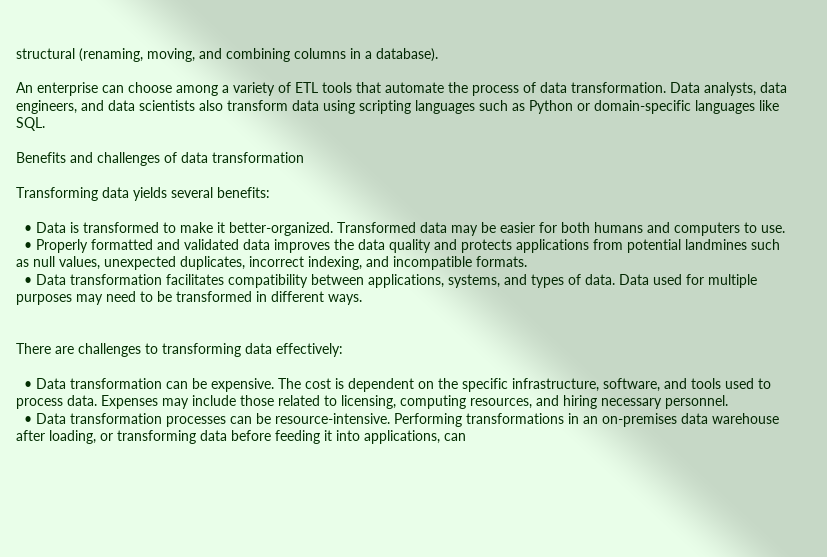structural (renaming, moving, and combining columns in a database).

An enterprise can choose among a variety of ETL tools that automate the process of data transformation. Data analysts, data engineers, and data scientists also transform data using scripting languages such as Python or domain-specific languages like SQL.

Benefits and challenges of data transformation

Transforming data yields several benefits:

  • Data is transformed to make it better-organized. Transformed data may be easier for both humans and computers to use.
  • Properly formatted and validated data improves the data quality and protects applications from potential landmines such as null values, unexpected duplicates, incorrect indexing, and incompatible formats.
  • Data transformation facilitates compatibility between applications, systems, and types of data. Data used for multiple purposes may need to be transformed in different ways.


There are challenges to transforming data effectively:

  • Data transformation can be expensive. The cost is dependent on the specific infrastructure, software, and tools used to process data. Expenses may include those related to licensing, computing resources, and hiring necessary personnel.
  • Data transformation processes can be resource-intensive. Performing transformations in an on-premises data warehouse after loading, or transforming data before feeding it into applications, can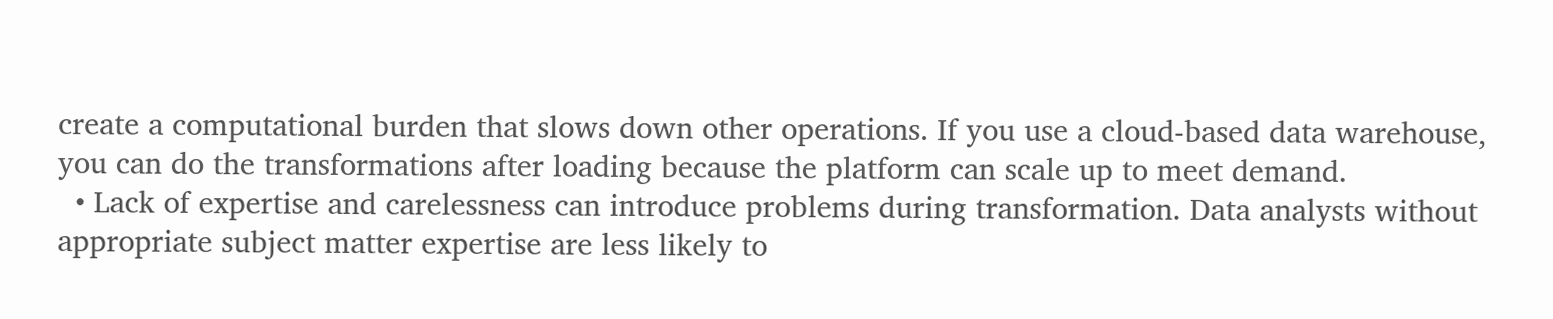create a computational burden that slows down other operations. If you use a cloud-based data warehouse, you can do the transformations after loading because the platform can scale up to meet demand.
  • Lack of expertise and carelessness can introduce problems during transformation. Data analysts without appropriate subject matter expertise are less likely to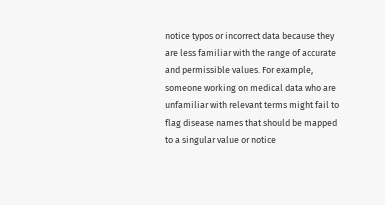notice typos or incorrect data because they are less familiar with the range of accurate and permissible values. For example, someone working on medical data who are unfamiliar with relevant terms might fail to flag disease names that should be mapped to a singular value or notice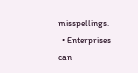misspellings.
  • Enterprises can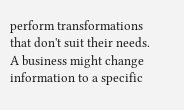perform transformations that don't suit their needs. A business might change information to a specific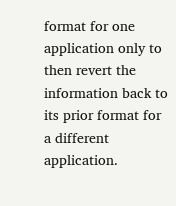format for one application only to then revert the information back to its prior format for a different application.